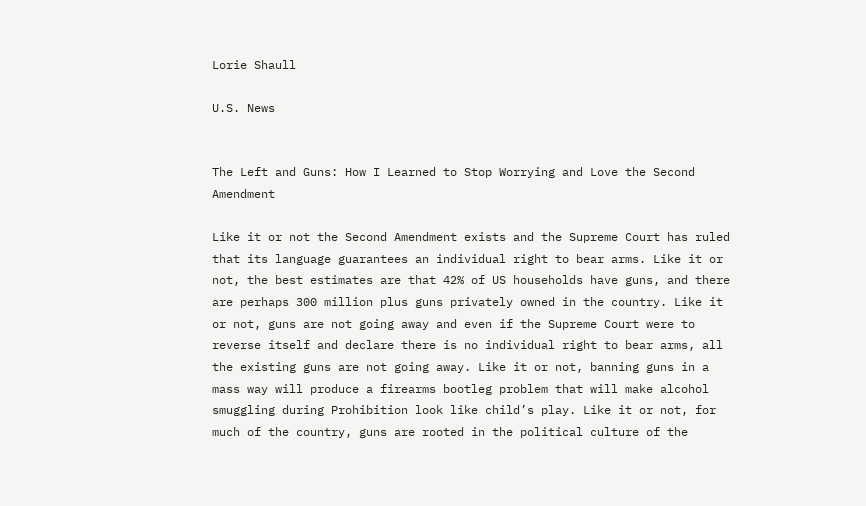Lorie Shaull

U.S. News


The Left and Guns: How I Learned to Stop Worrying and Love the Second Amendment

Like it or not the Second Amendment exists and the Supreme Court has ruled that its language guarantees an individual right to bear arms. Like it or not, the best estimates are that 42% of US households have guns, and there are perhaps 300 million plus guns privately owned in the country. Like it or not, guns are not going away and even if the Supreme Court were to reverse itself and declare there is no individual right to bear arms, all the existing guns are not going away. Like it or not, banning guns in a mass way will produce a firearms bootleg problem that will make alcohol smuggling during Prohibition look like child’s play. Like it or not, for much of the country, guns are rooted in the political culture of the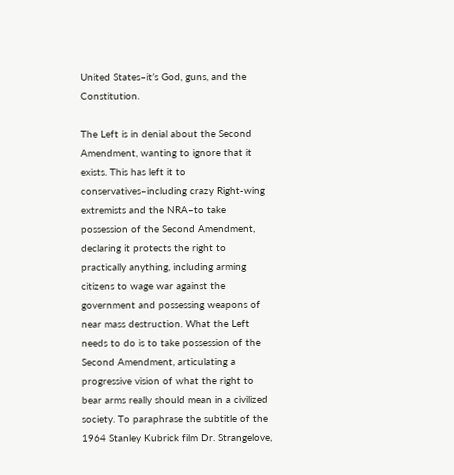United States–it’s God, guns, and the Constitution.

The Left is in denial about the Second Amendment, wanting to ignore that it exists. This has left it to conservatives–including crazy Right-wing extremists and the NRA–to take possession of the Second Amendment, declaring it protects the right to practically anything, including arming citizens to wage war against the government and possessing weapons of near mass destruction. What the Left needs to do is to take possession of the Second Amendment, articulating a progressive vision of what the right to bear arms really should mean in a civilized society. To paraphrase the subtitle of the 1964 Stanley Kubrick film Dr. Strangelove,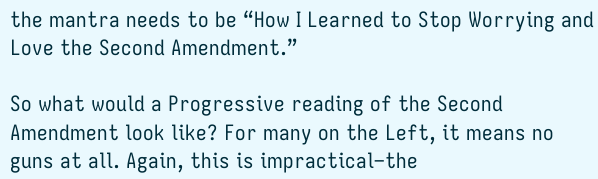the mantra needs to be “How I Learned to Stop Worrying and Love the Second Amendment.”

So what would a Progressive reading of the Second Amendment look like? For many on the Left, it means no guns at all. Again, this is impractical–the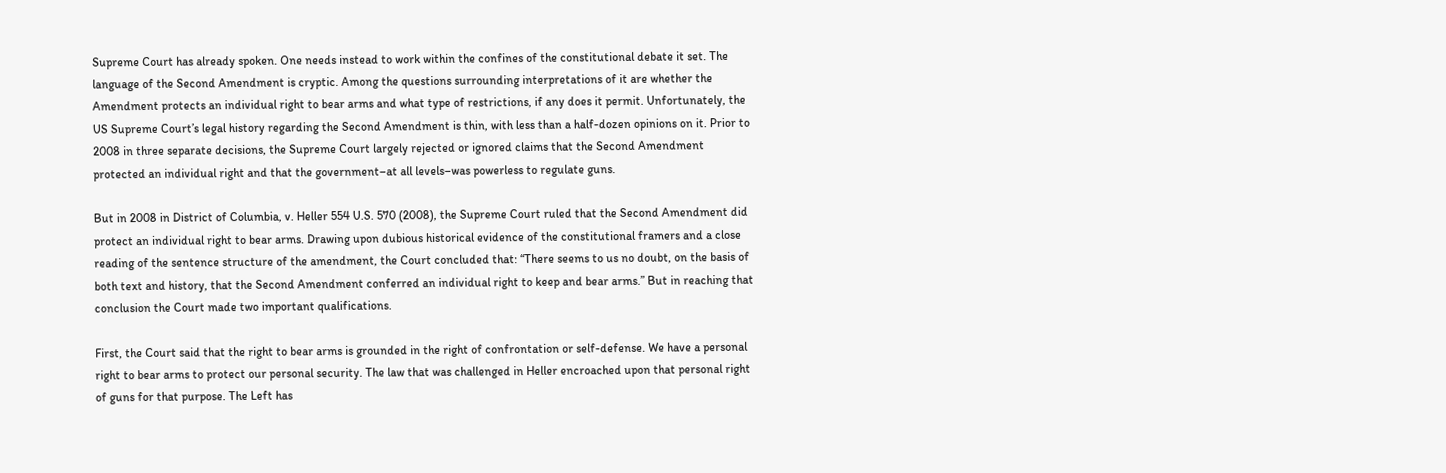Supreme Court has already spoken. One needs instead to work within the confines of the constitutional debate it set. The language of the Second Amendment is cryptic. Among the questions surrounding interpretations of it are whether the Amendment protects an individual right to bear arms and what type of restrictions, if any does it permit. Unfortunately, the US Supreme Court’s legal history regarding the Second Amendment is thin, with less than a half-dozen opinions on it. Prior to 2008 in three separate decisions, the Supreme Court largely rejected or ignored claims that the Second Amendment protected an individual right and that the government–at all levels–was powerless to regulate guns.

But in 2008 in District of Columbia, v. Heller 554 U.S. 570 (2008), the Supreme Court ruled that the Second Amendment did protect an individual right to bear arms. Drawing upon dubious historical evidence of the constitutional framers and a close reading of the sentence structure of the amendment, the Court concluded that: “There seems to us no doubt, on the basis of both text and history, that the Second Amendment conferred an individual right to keep and bear arms.” But in reaching that conclusion the Court made two important qualifications.

First, the Court said that the right to bear arms is grounded in the right of confrontation or self-defense. We have a personal right to bear arms to protect our personal security. The law that was challenged in Heller encroached upon that personal right of guns for that purpose. The Left has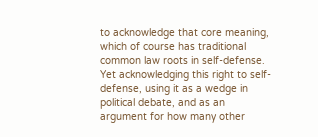to acknowledge that core meaning, which of course has traditional common law roots in self-defense. Yet acknowledging this right to self-defense, using it as a wedge in political debate, and as an argument for how many other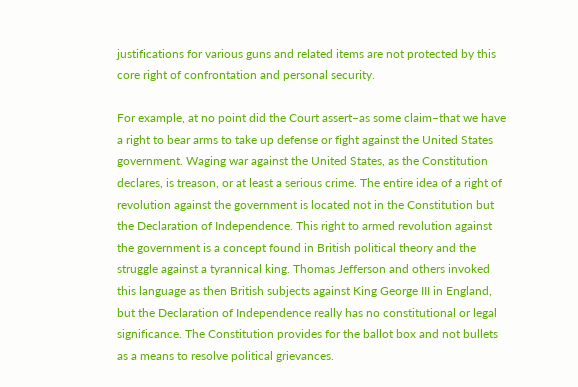justifications for various guns and related items are not protected by this core right of confrontation and personal security.

For example, at no point did the Court assert–as some claim–that we have a right to bear arms to take up defense or fight against the United States government. Waging war against the United States, as the Constitution declares, is treason, or at least a serious crime. The entire idea of a right of revolution against the government is located not in the Constitution but the Declaration of Independence. This right to armed revolution against the government is a concept found in British political theory and the struggle against a tyrannical king. Thomas Jefferson and others invoked this language as then British subjects against King George III in England, but the Declaration of Independence really has no constitutional or legal significance. The Constitution provides for the ballot box and not bullets as a means to resolve political grievances.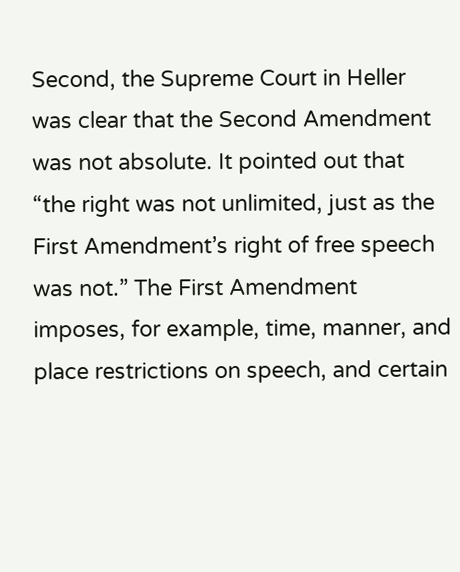Second, the Supreme Court in Heller was clear that the Second Amendment was not absolute. It pointed out that “the right was not unlimited, just as the First Amendment’s right of free speech was not.” The First Amendment imposes, for example, time, manner, and place restrictions on speech, and certain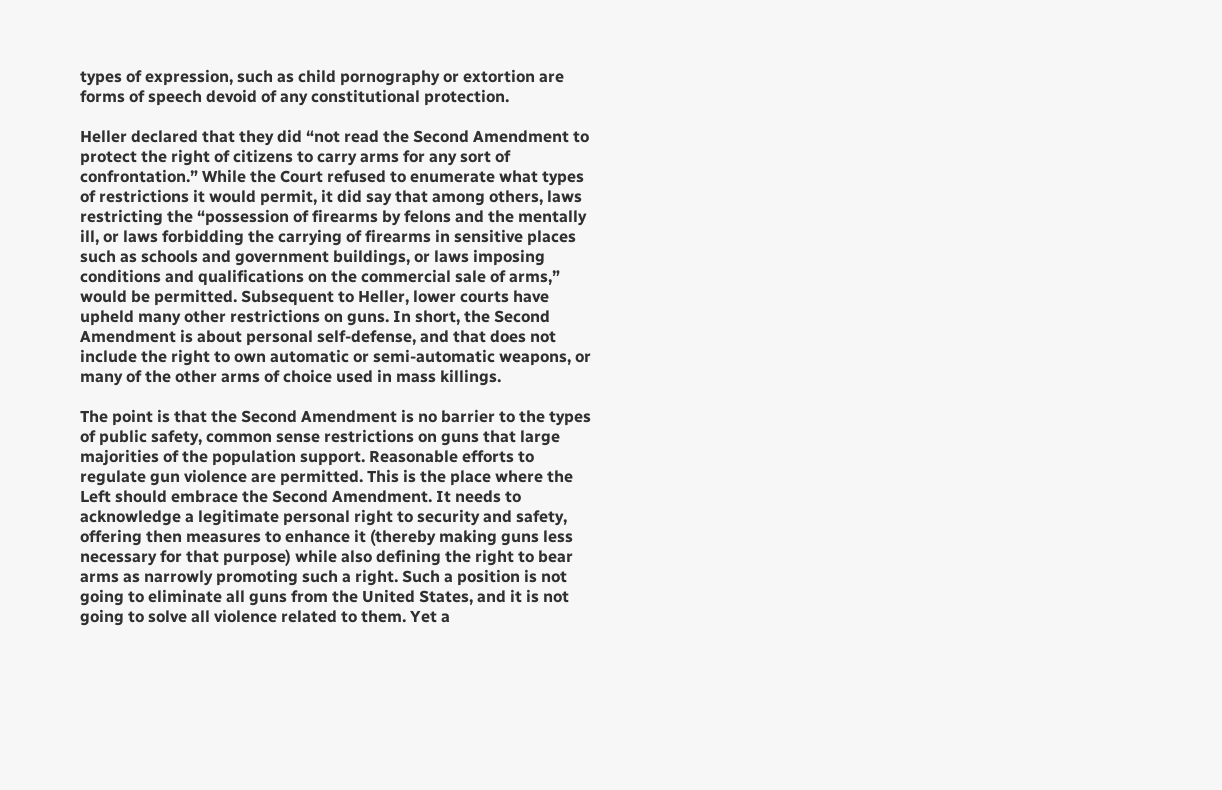types of expression, such as child pornography or extortion are forms of speech devoid of any constitutional protection.

Heller declared that they did “not read the Second Amendment to protect the right of citizens to carry arms for any sort of confrontation.” While the Court refused to enumerate what types of restrictions it would permit, it did say that among others, laws restricting the “possession of firearms by felons and the mentally ill, or laws forbidding the carrying of firearms in sensitive places such as schools and government buildings, or laws imposing conditions and qualifications on the commercial sale of arms,” would be permitted. Subsequent to Heller, lower courts have upheld many other restrictions on guns. In short, the Second Amendment is about personal self-defense, and that does not include the right to own automatic or semi-automatic weapons, or many of the other arms of choice used in mass killings.

The point is that the Second Amendment is no barrier to the types of public safety, common sense restrictions on guns that large majorities of the population support. Reasonable efforts to regulate gun violence are permitted. This is the place where the Left should embrace the Second Amendment. It needs to acknowledge a legitimate personal right to security and safety, offering then measures to enhance it (thereby making guns less necessary for that purpose) while also defining the right to bear arms as narrowly promoting such a right. Such a position is not going to eliminate all guns from the United States, and it is not going to solve all violence related to them. Yet a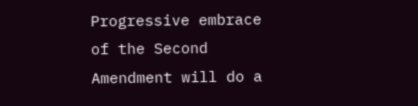Progressive embrace of the Second Amendment will do a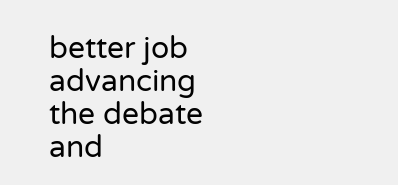better job advancing the debate and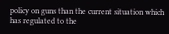policy on guns than the current situation which has regulated to the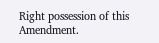Right possession of this Amendment.